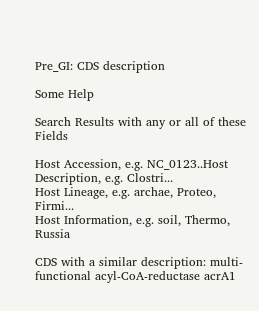Pre_GI: CDS description

Some Help

Search Results with any or all of these Fields

Host Accession, e.g. NC_0123..Host Description, e.g. Clostri...
Host Lineage, e.g. archae, Proteo, Firmi...
Host Information, e.g. soil, Thermo, Russia

CDS with a similar description: multi-functional acyl-CoA-reductase acrA1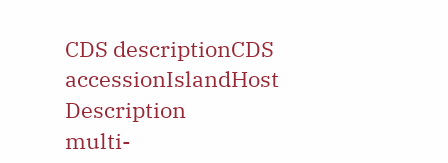CDS descriptionCDS accessionIslandHost Description
multi-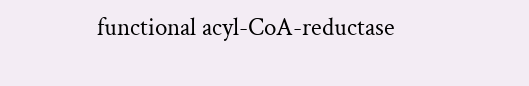functional acyl-CoA-reductase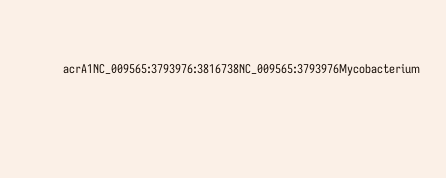acrA1NC_009565:3793976:3816738NC_009565:3793976Mycobacterium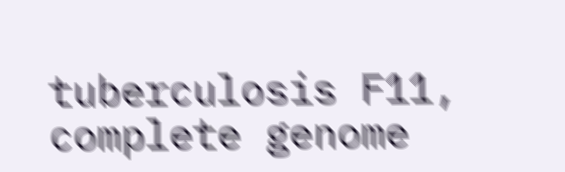tuberculosis F11, complete genome